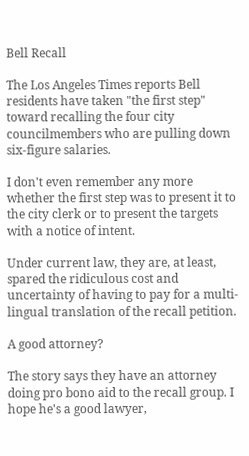Bell Recall

The Los Angeles Times reports Bell residents have taken "the first step" toward recalling the four city councilmembers who are pulling down six-figure salaries.

I don't even remember any more whether the first step was to present it to the city clerk or to present the targets with a notice of intent.

Under current law, they are, at least, spared the ridiculous cost and uncertainty of having to pay for a multi-lingual translation of the recall petition.

A good attorney?

The story says they have an attorney doing pro bono aid to the recall group. I hope he's a good lawyer,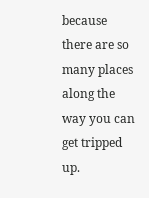because there are so many places along the way you can get tripped up.